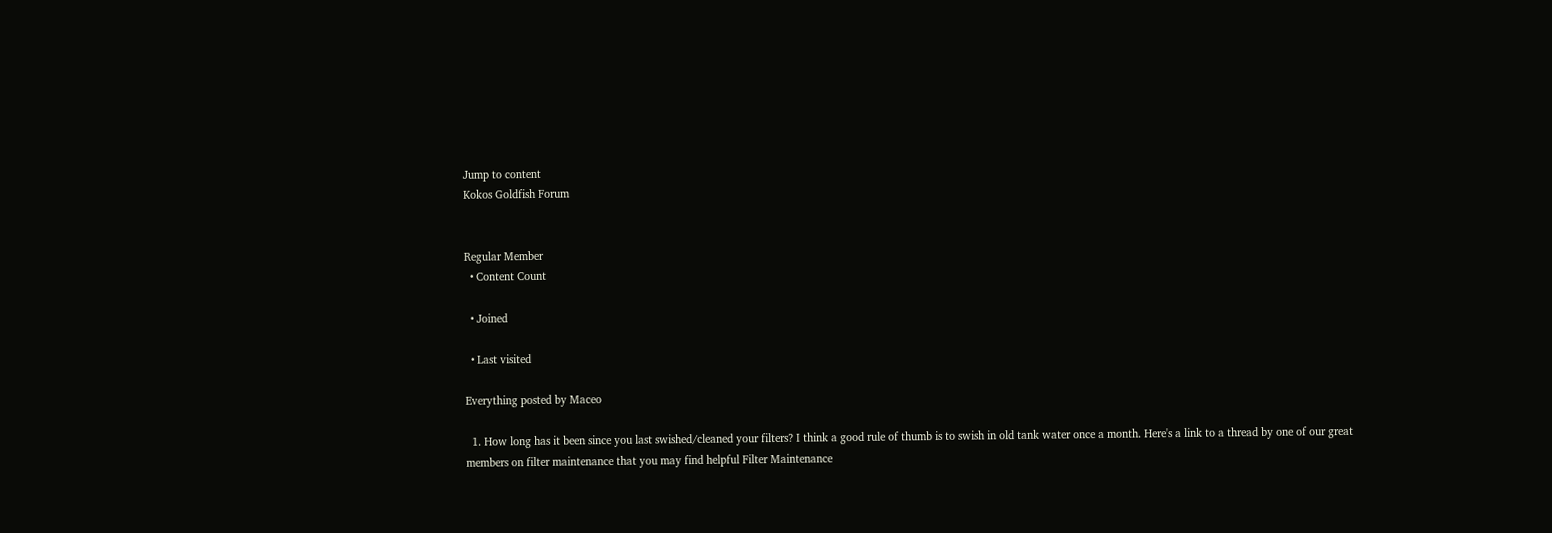Jump to content
Kokos Goldfish Forum


Regular Member
  • Content Count

  • Joined

  • Last visited

Everything posted by Maceo

  1. How long has it been since you last swished/cleaned your filters? I think a good rule of thumb is to swish in old tank water once a month. Here's a link to a thread by one of our great members on filter maintenance that you may find helpful Filter Maintenance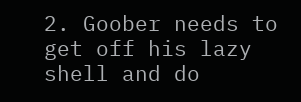2. Goober needs to get off his lazy shell and do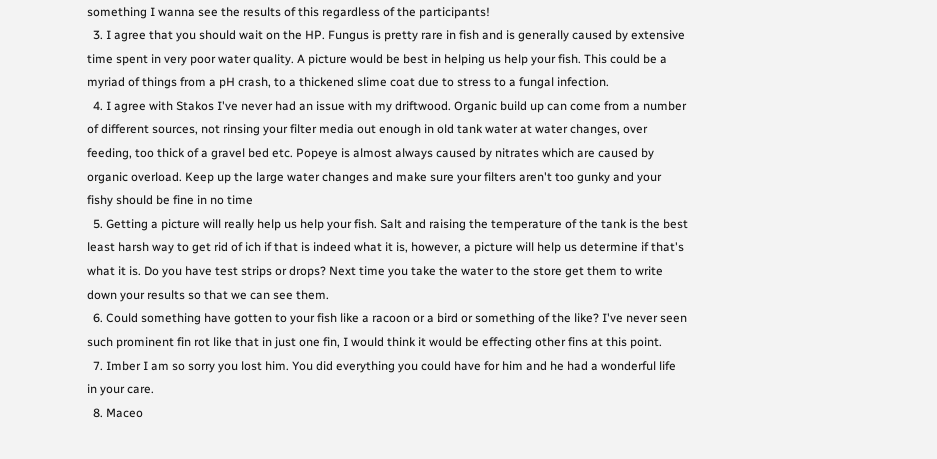something I wanna see the results of this regardless of the participants!
  3. I agree that you should wait on the HP. Fungus is pretty rare in fish and is generally caused by extensive time spent in very poor water quality. A picture would be best in helping us help your fish. This could be a myriad of things from a pH crash, to a thickened slime coat due to stress to a fungal infection.
  4. I agree with Stakos I've never had an issue with my driftwood. Organic build up can come from a number of different sources, not rinsing your filter media out enough in old tank water at water changes, over feeding, too thick of a gravel bed etc. Popeye is almost always caused by nitrates which are caused by organic overload. Keep up the large water changes and make sure your filters aren't too gunky and your fishy should be fine in no time
  5. Getting a picture will really help us help your fish. Salt and raising the temperature of the tank is the best least harsh way to get rid of ich if that is indeed what it is, however, a picture will help us determine if that's what it is. Do you have test strips or drops? Next time you take the water to the store get them to write down your results so that we can see them.
  6. Could something have gotten to your fish like a racoon or a bird or something of the like? I've never seen such prominent fin rot like that in just one fin, I would think it would be effecting other fins at this point.
  7. Imber I am so sorry you lost him. You did everything you could have for him and he had a wonderful life in your care.
  8. Maceo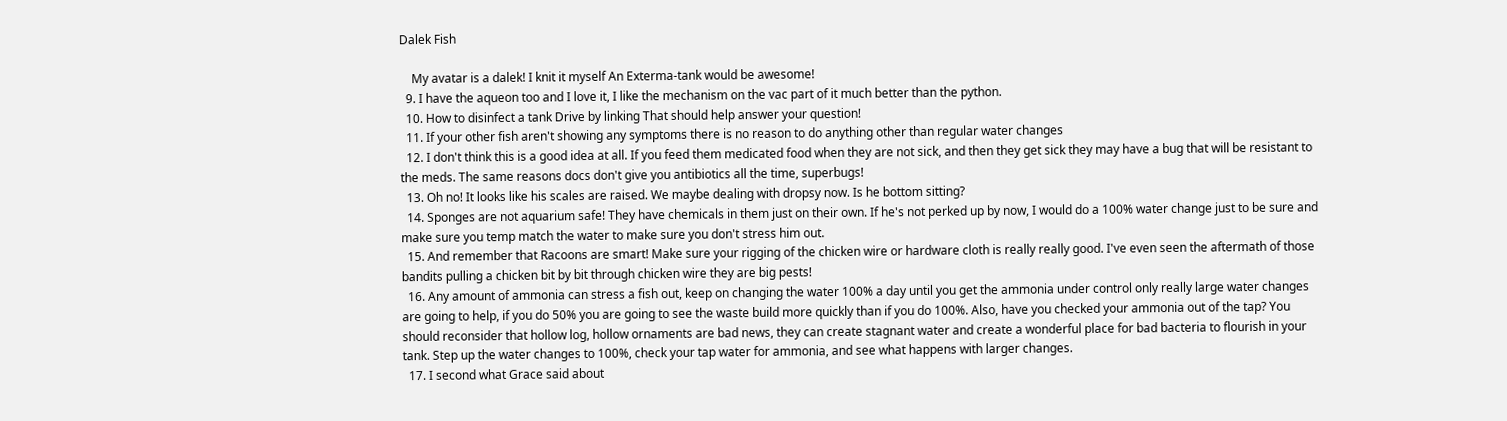Dalek Fish

    My avatar is a dalek! I knit it myself An Exterma-tank would be awesome!
  9. I have the aqueon too and I love it, I like the mechanism on the vac part of it much better than the python.
  10. How to disinfect a tank Drive by linking That should help answer your question!
  11. If your other fish aren't showing any symptoms there is no reason to do anything other than regular water changes
  12. I don't think this is a good idea at all. If you feed them medicated food when they are not sick, and then they get sick they may have a bug that will be resistant to the meds. The same reasons docs don't give you antibiotics all the time, superbugs!
  13. Oh no! It looks like his scales are raised. We maybe dealing with dropsy now. Is he bottom sitting?
  14. Sponges are not aquarium safe! They have chemicals in them just on their own. If he's not perked up by now, I would do a 100% water change just to be sure and make sure you temp match the water to make sure you don't stress him out.
  15. And remember that Racoons are smart! Make sure your rigging of the chicken wire or hardware cloth is really really good. I've even seen the aftermath of those bandits pulling a chicken bit by bit through chicken wire they are big pests!
  16. Any amount of ammonia can stress a fish out, keep on changing the water 100% a day until you get the ammonia under control only really large water changes are going to help, if you do 50% you are going to see the waste build more quickly than if you do 100%. Also, have you checked your ammonia out of the tap? You should reconsider that hollow log, hollow ornaments are bad news, they can create stagnant water and create a wonderful place for bad bacteria to flourish in your tank. Step up the water changes to 100%, check your tap water for ammonia, and see what happens with larger changes.
  17. I second what Grace said about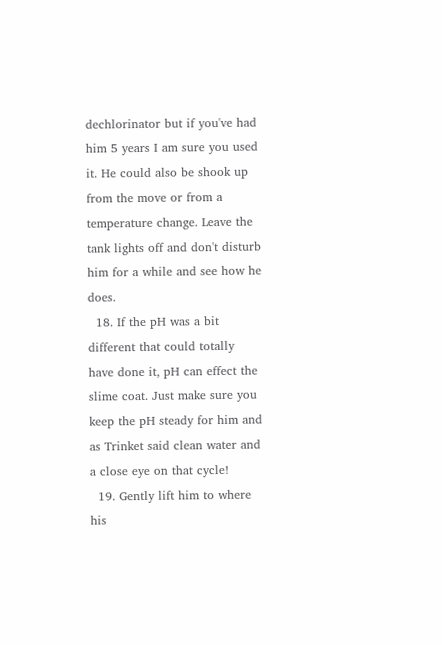dechlorinator but if you've had him 5 years I am sure you used it. He could also be shook up from the move or from a temperature change. Leave the tank lights off and don't disturb him for a while and see how he does.
  18. If the pH was a bit different that could totally have done it, pH can effect the slime coat. Just make sure you keep the pH steady for him and as Trinket said clean water and a close eye on that cycle!
  19. Gently lift him to where his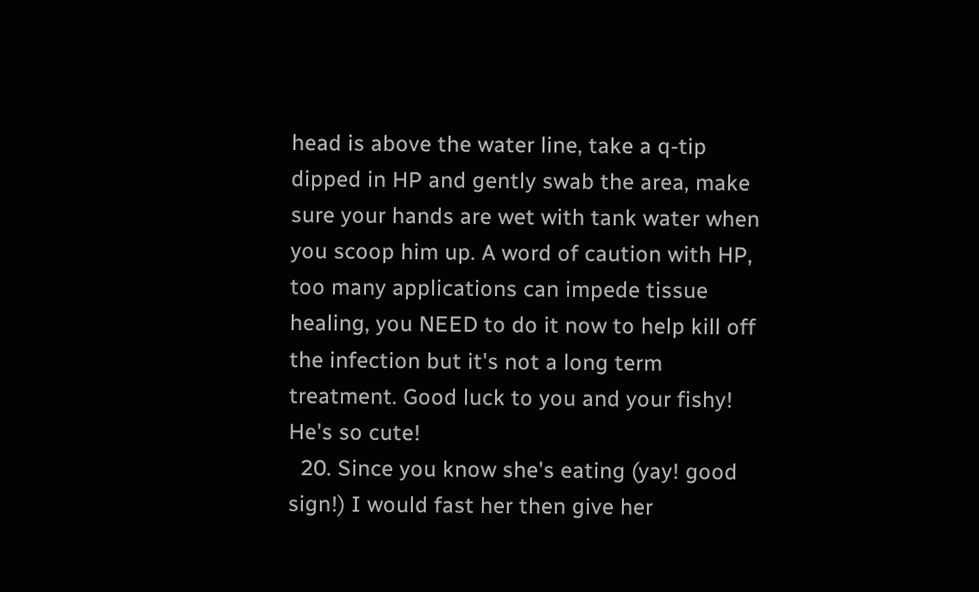head is above the water line, take a q-tip dipped in HP and gently swab the area, make sure your hands are wet with tank water when you scoop him up. A word of caution with HP, too many applications can impede tissue healing, you NEED to do it now to help kill off the infection but it's not a long term treatment. Good luck to you and your fishy! He's so cute!
  20. Since you know she's eating (yay! good sign!) I would fast her then give her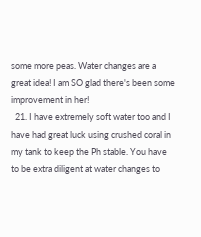some more peas. Water changes are a great idea! I am SO glad there's been some improvement in her!
  21. I have extremely soft water too and I have had great luck using crushed coral in my tank to keep the Ph stable. You have to be extra diligent at water changes to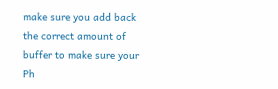make sure you add back the correct amount of buffer to make sure your Ph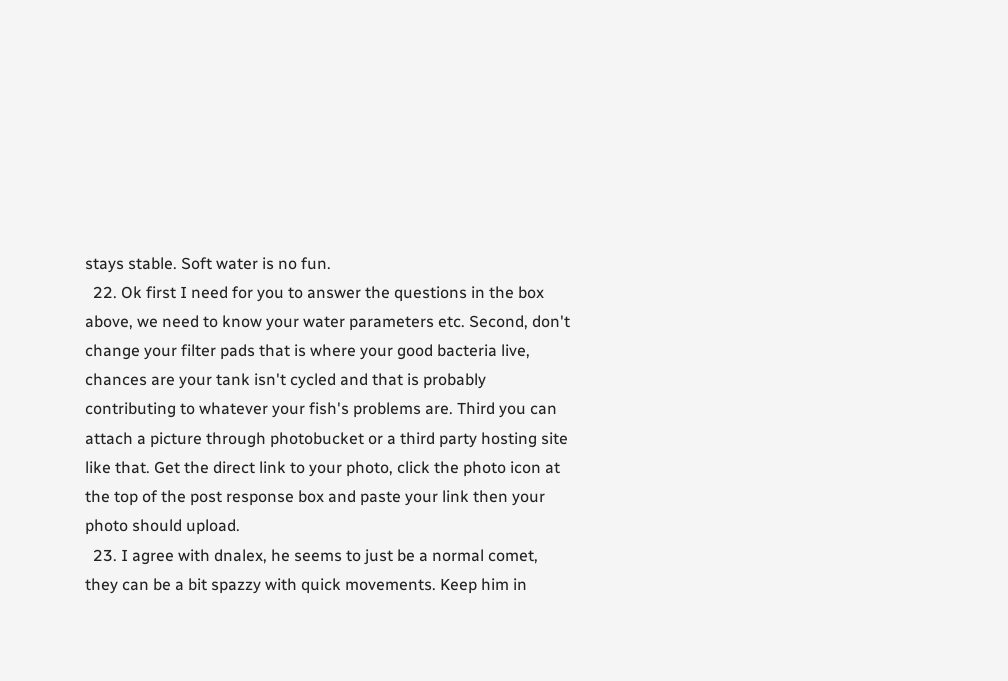stays stable. Soft water is no fun.
  22. Ok first I need for you to answer the questions in the box above, we need to know your water parameters etc. Second, don't change your filter pads that is where your good bacteria live, chances are your tank isn't cycled and that is probably contributing to whatever your fish's problems are. Third you can attach a picture through photobucket or a third party hosting site like that. Get the direct link to your photo, click the photo icon at the top of the post response box and paste your link then your photo should upload.
  23. I agree with dnalex, he seems to just be a normal comet, they can be a bit spazzy with quick movements. Keep him in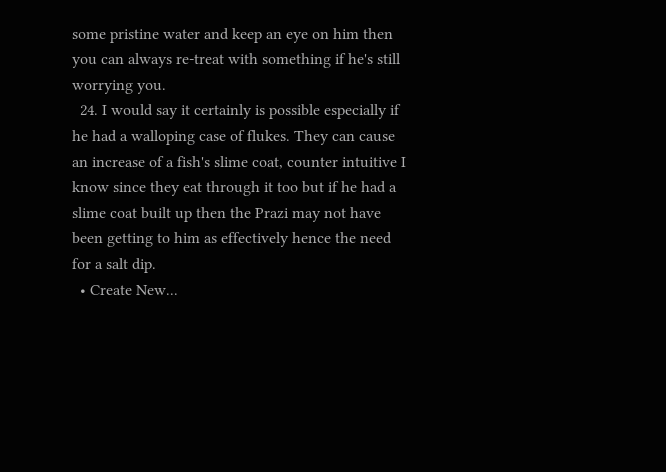some pristine water and keep an eye on him then you can always re-treat with something if he's still worrying you.
  24. I would say it certainly is possible especially if he had a walloping case of flukes. They can cause an increase of a fish's slime coat, counter intuitive I know since they eat through it too but if he had a slime coat built up then the Prazi may not have been getting to him as effectively hence the need for a salt dip.
  • Create New...